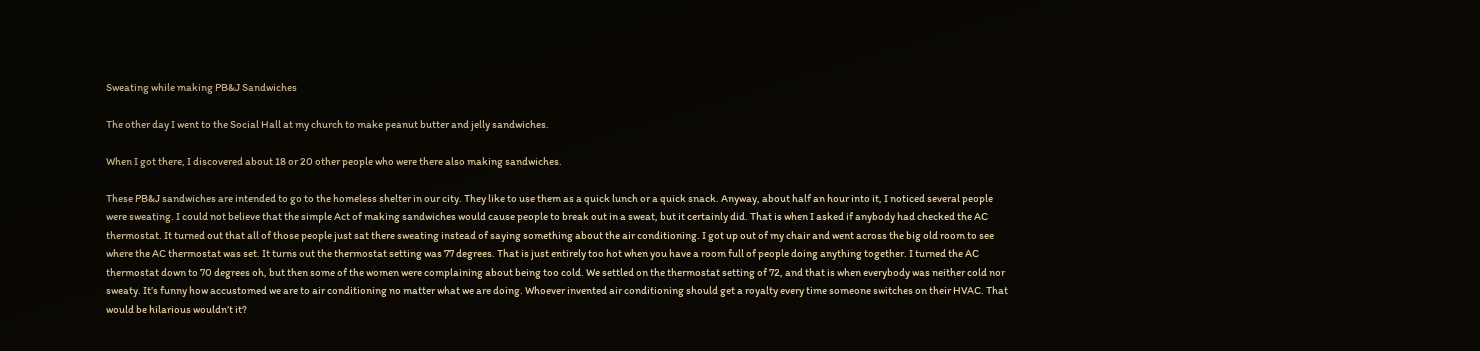Sweating while making PB&J Sandwiches

The other day I went to the Social Hall at my church to make peanut butter and jelly sandwiches.

When I got there, I discovered about 18 or 20 other people who were there also making sandwiches.

These PB&J sandwiches are intended to go to the homeless shelter in our city. They like to use them as a quick lunch or a quick snack. Anyway, about half an hour into it, I noticed several people were sweating. I could not believe that the simple Act of making sandwiches would cause people to break out in a sweat, but it certainly did. That is when I asked if anybody had checked the AC thermostat. It turned out that all of those people just sat there sweating instead of saying something about the air conditioning. I got up out of my chair and went across the big old room to see where the AC thermostat was set. It turns out the thermostat setting was 77 degrees. That is just entirely too hot when you have a room full of people doing anything together. I turned the AC thermostat down to 70 degrees oh, but then some of the women were complaining about being too cold. We settled on the thermostat setting of 72, and that is when everybody was neither cold nor sweaty. It’s funny how accustomed we are to air conditioning no matter what we are doing. Whoever invented air conditioning should get a royalty every time someone switches on their HVAC. That would be hilarious wouldn’t it?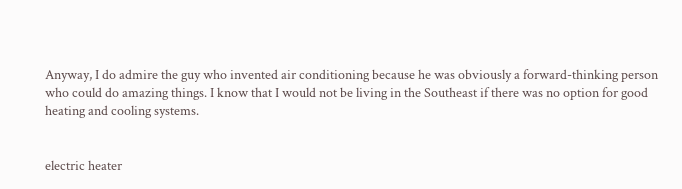Anyway, I do admire the guy who invented air conditioning because he was obviously a forward-thinking person who could do amazing things. I know that I would not be living in the Southeast if there was no option for good heating and cooling systems.


electric heater